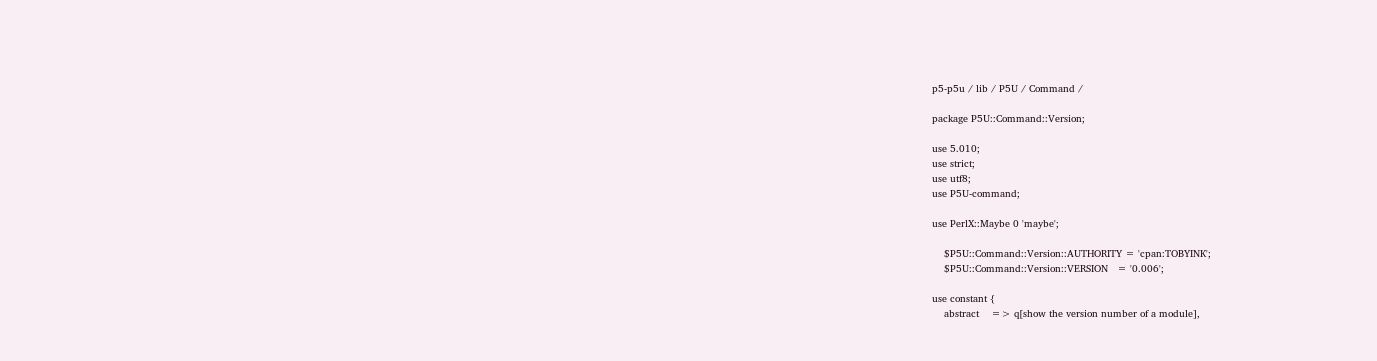p5-p5u / lib / P5U / Command /

package P5U::Command::Version;

use 5.010;
use strict;
use utf8;
use P5U-command;

use PerlX::Maybe 0 'maybe';

    $P5U::Command::Version::AUTHORITY = 'cpan:TOBYINK';
    $P5U::Command::Version::VERSION   = '0.006';

use constant {
    abstract    => q[show the version number of a module],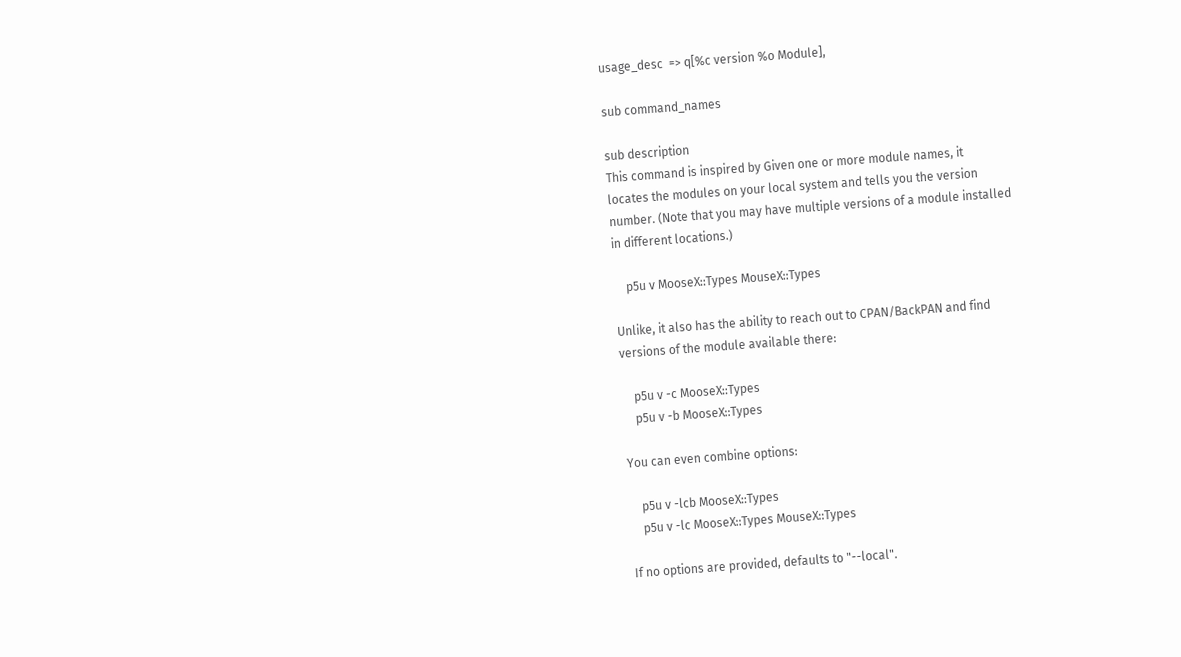usage_desc  => q[%c version %o Module],

sub command_names

sub description
This command is inspired by Given one or more module names, it
locates the modules on your local system and tells you the version
number. (Note that you may have multiple versions of a module installed
in different locations.)

    p5u v MooseX::Types MouseX::Types

Unlike, it also has the ability to reach out to CPAN/BackPAN and find
versions of the module available there:

    p5u v -c MooseX::Types
    p5u v -b MooseX::Types

You can even combine options:

    p5u v -lcb MooseX::Types
    p5u v -lc MooseX::Types MouseX::Types

If no options are provided, defaults to "--local".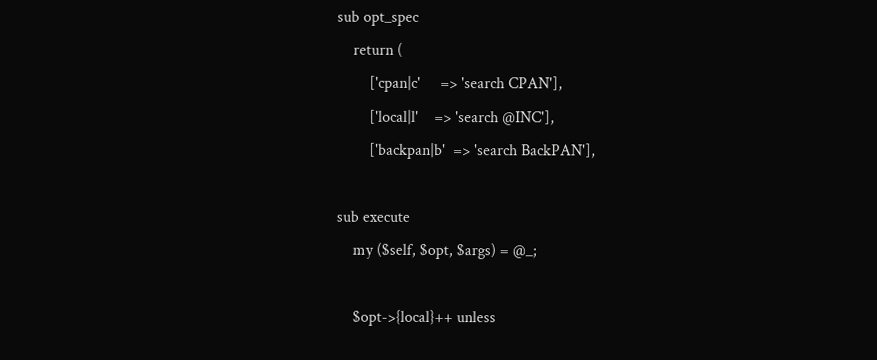sub opt_spec
    return (
        ['cpan|c'     => 'search CPAN'],
        ['local|l'    => 'search @INC'],
        ['backpan|b'  => 'search BackPAN'],

sub execute
    my ($self, $opt, $args) = @_;

    $opt->{local}++ unless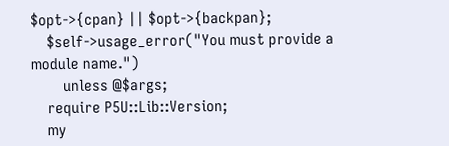$opt->{cpan} || $opt->{backpan};
    $self->usage_error("You must provide a module name.")
        unless @$args;
    require P5U::Lib::Version;
    my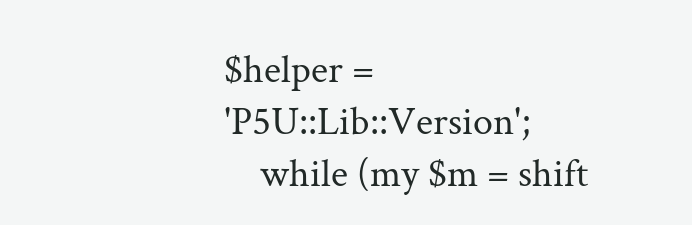$helper = 'P5U::Lib::Version';
    while (my $m = shift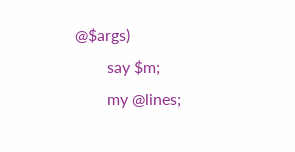@$args)
        say $m;
        my @lines;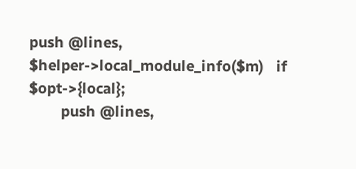push @lines, $helper->local_module_info($m)   if $opt->{local};
        push @lines,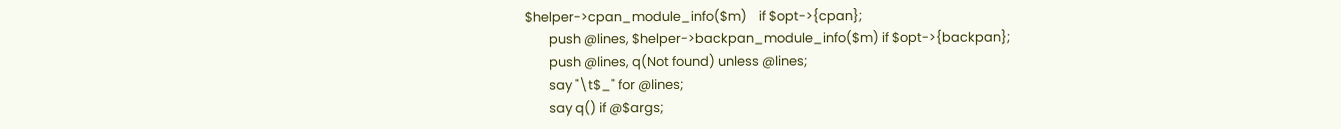$helper->cpan_module_info($m)    if $opt->{cpan};
        push @lines, $helper->backpan_module_info($m) if $opt->{backpan};
        push @lines, q(Not found) unless @lines;
        say "\t$_" for @lines;
        say q() if @$args;